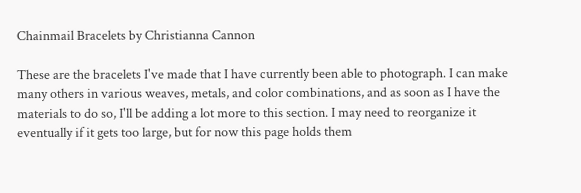Chainmail Bracelets by Christianna Cannon

These are the bracelets I've made that I have currently been able to photograph. I can make many others in various weaves, metals, and color combinations, and as soon as I have the materials to do so, I'll be adding a lot more to this section. I may need to reorganize it eventually if it gets too large, but for now this page holds them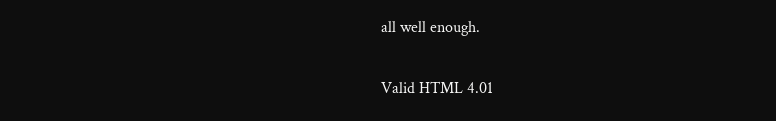all well enough.

Valid HTML 4.01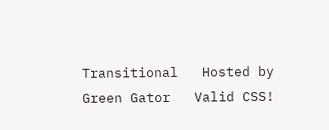Transitional   Hosted by Green Gator   Valid CSS!